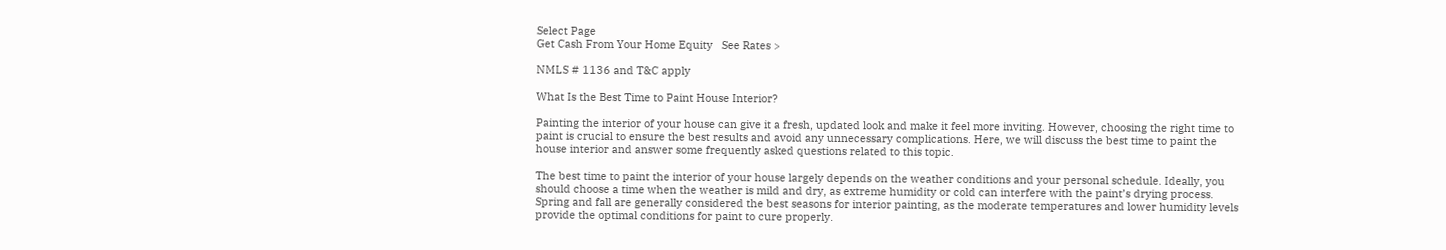Select Page
Get Cash From Your Home Equity   See Rates >

NMLS # 1136 and T&C apply

What Is the Best Time to Paint House Interior?

Painting the interior of your house can give it a fresh, updated look and make it feel more inviting. However, choosing the right time to paint is crucial to ensure the best results and avoid any unnecessary complications. Here, we will discuss the best time to paint the house interior and answer some frequently asked questions related to this topic.

The best time to paint the interior of your house largely depends on the weather conditions and your personal schedule. Ideally, you should choose a time when the weather is mild and dry, as extreme humidity or cold can interfere with the paint’s drying process. Spring and fall are generally considered the best seasons for interior painting, as the moderate temperatures and lower humidity levels provide the optimal conditions for paint to cure properly.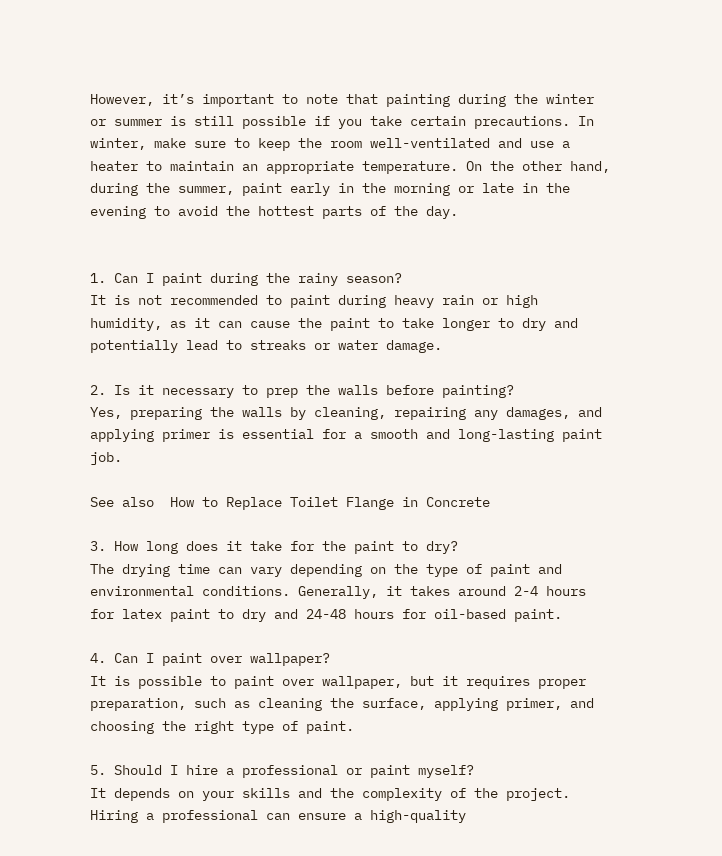However, it’s important to note that painting during the winter or summer is still possible if you take certain precautions. In winter, make sure to keep the room well-ventilated and use a heater to maintain an appropriate temperature. On the other hand, during the summer, paint early in the morning or late in the evening to avoid the hottest parts of the day.


1. Can I paint during the rainy season?
It is not recommended to paint during heavy rain or high humidity, as it can cause the paint to take longer to dry and potentially lead to streaks or water damage.

2. Is it necessary to prep the walls before painting?
Yes, preparing the walls by cleaning, repairing any damages, and applying primer is essential for a smooth and long-lasting paint job.

See also  How to Replace Toilet Flange in Concrete

3. How long does it take for the paint to dry?
The drying time can vary depending on the type of paint and environmental conditions. Generally, it takes around 2-4 hours for latex paint to dry and 24-48 hours for oil-based paint.

4. Can I paint over wallpaper?
It is possible to paint over wallpaper, but it requires proper preparation, such as cleaning the surface, applying primer, and choosing the right type of paint.

5. Should I hire a professional or paint myself?
It depends on your skills and the complexity of the project. Hiring a professional can ensure a high-quality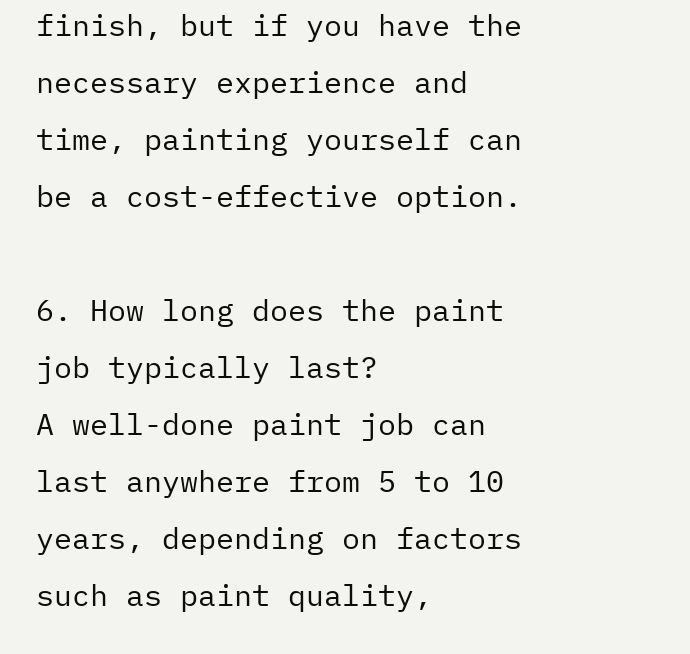finish, but if you have the necessary experience and time, painting yourself can be a cost-effective option.

6. How long does the paint job typically last?
A well-done paint job can last anywhere from 5 to 10 years, depending on factors such as paint quality,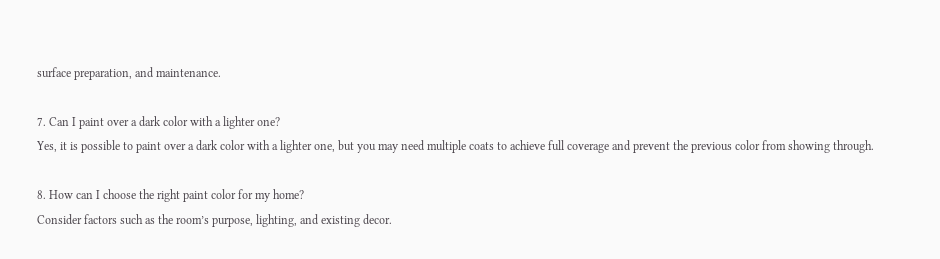surface preparation, and maintenance.

7. Can I paint over a dark color with a lighter one?
Yes, it is possible to paint over a dark color with a lighter one, but you may need multiple coats to achieve full coverage and prevent the previous color from showing through.

8. How can I choose the right paint color for my home?
Consider factors such as the room’s purpose, lighting, and existing decor.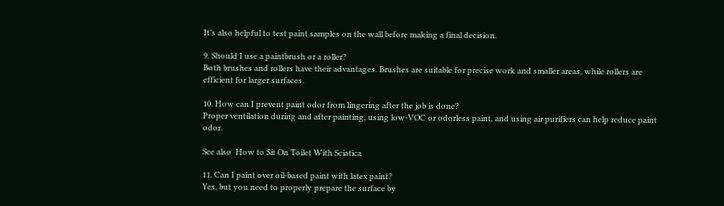It’s also helpful to test paint samples on the wall before making a final decision.

9. Should I use a paintbrush or a roller?
Both brushes and rollers have their advantages. Brushes are suitable for precise work and smaller areas, while rollers are efficient for larger surfaces.

10. How can I prevent paint odor from lingering after the job is done?
Proper ventilation during and after painting, using low-VOC or odorless paint, and using air purifiers can help reduce paint odor.

See also  How to Sit On Toilet With Sciatica

11. Can I paint over oil-based paint with latex paint?
Yes, but you need to properly prepare the surface by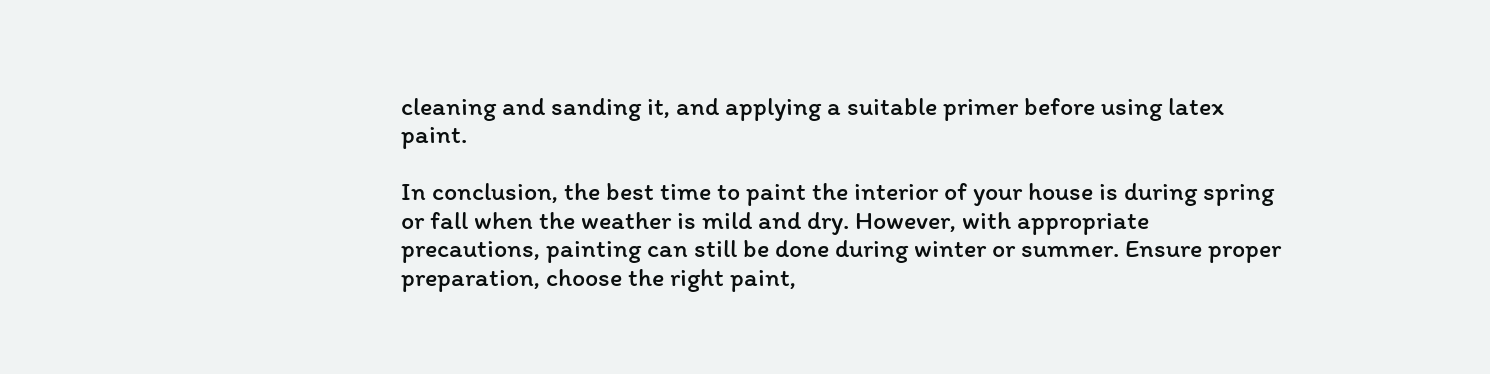cleaning and sanding it, and applying a suitable primer before using latex paint.

In conclusion, the best time to paint the interior of your house is during spring or fall when the weather is mild and dry. However, with appropriate precautions, painting can still be done during winter or summer. Ensure proper preparation, choose the right paint,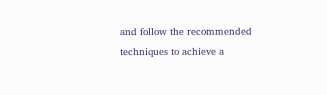and follow the recommended techniques to achieve a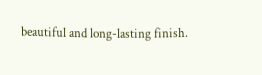beautiful and long-lasting finish.